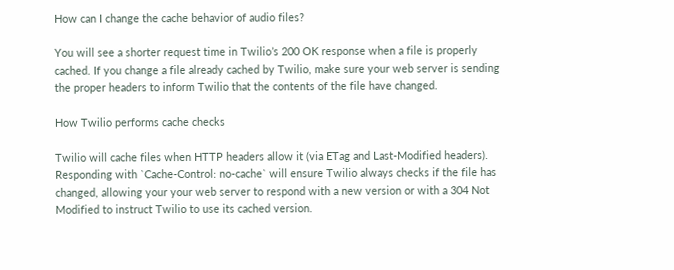How can I change the cache behavior of audio files?

You will see a shorter request time in Twilio’s 200 OK response when a file is properly cached. If you change a file already cached by Twilio, make sure your web server is sending the proper headers to inform Twilio that the contents of the file have changed.

How Twilio performs cache checks

Twilio will cache files when HTTP headers allow it (via ETag and Last-Modified headers). Responding with `Cache-Control: no-cache` will ensure Twilio always checks if the file has changed, allowing your your web server to respond with a new version or with a 304 Not Modified to instruct Twilio to use its cached version.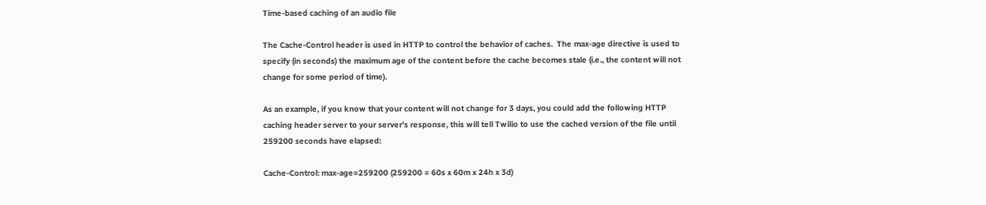Time-based caching of an audio file

The Cache-Control header is used in HTTP to control the behavior of caches.  The max-age directive is used to specify (in seconds) the maximum age of the content before the cache becomes stale (i.e., the content will not change for some period of time).

As an example, if you know that your content will not change for 3 days, you could add the following HTTP caching header server to your server's response, this will tell Twilio to use the cached version of the file until 259200 seconds have elapsed:

Cache-Control: max-age=259200 (259200 = 60s x 60m x 24h x 3d)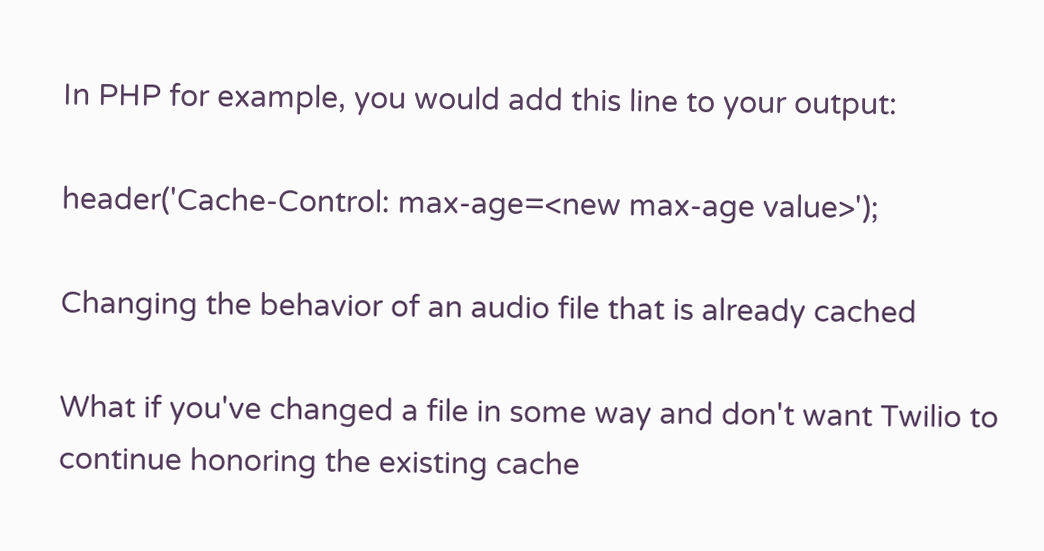In PHP for example, you would add this line to your output:

header('Cache-Control: max-age=<new max-age value>');

Changing the behavior of an audio file that is already cached

What if you've changed a file in some way and don't want Twilio to continue honoring the existing cache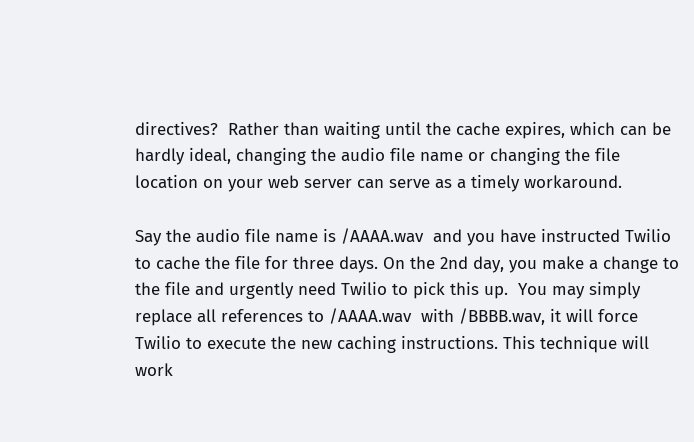directives?  Rather than waiting until the cache expires, which can be hardly ideal, changing the audio file name or changing the file location on your web server can serve as a timely workaround.

Say the audio file name is /AAAA.wav  and you have instructed Twilio to cache the file for three days. On the 2nd day, you make a change to the file and urgently need Twilio to pick this up.  You may simply replace all references to /AAAA.wav  with /BBBB.wav, it will force Twilio to execute the new caching instructions. This technique will work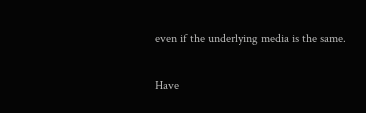even if the underlying media is the same.

Have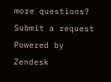more questions? Submit a request
Powered by Zendesk